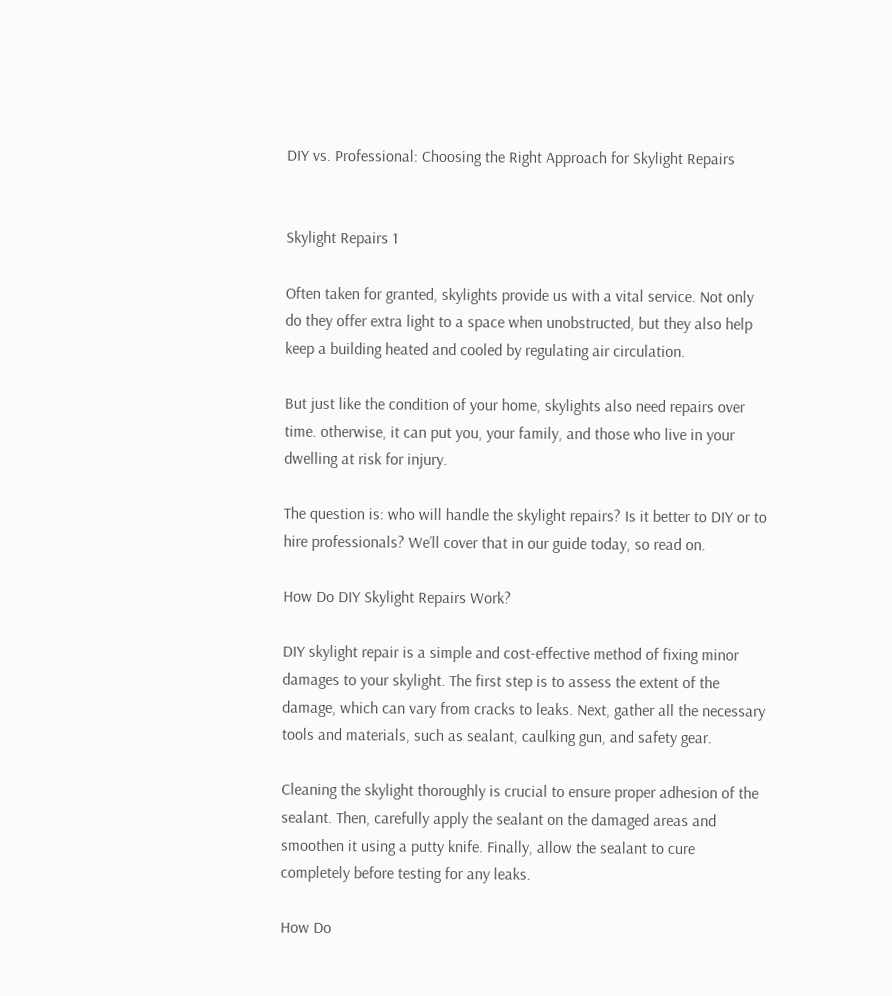DIY vs. Professional: Choosing the Right Approach for Skylight Repairs


Skylight Repairs 1

Often taken for granted, skylights provide us with a vital service. Not only do they offer extra light to a space when unobstructed, but they also help keep a building heated and cooled by regulating air circulation.

But just like the condition of your home, skylights also need repairs over time. otherwise, it can put you, your family, and those who live in your dwelling at risk for injury.

The question is: who will handle the skylight repairs? Is it better to DIY or to hire professionals? We’ll cover that in our guide today, so read on.

How Do DIY Skylight Repairs Work?

DIY skylight repair is a simple and cost-effective method of fixing minor damages to your skylight. The first step is to assess the extent of the damage, which can vary from cracks to leaks. Next, gather all the necessary tools and materials, such as sealant, caulking gun, and safety gear.

Cleaning the skylight thoroughly is crucial to ensure proper adhesion of the sealant. Then, carefully apply the sealant on the damaged areas and smoothen it using a putty knife. Finally, allow the sealant to cure completely before testing for any leaks.

How Do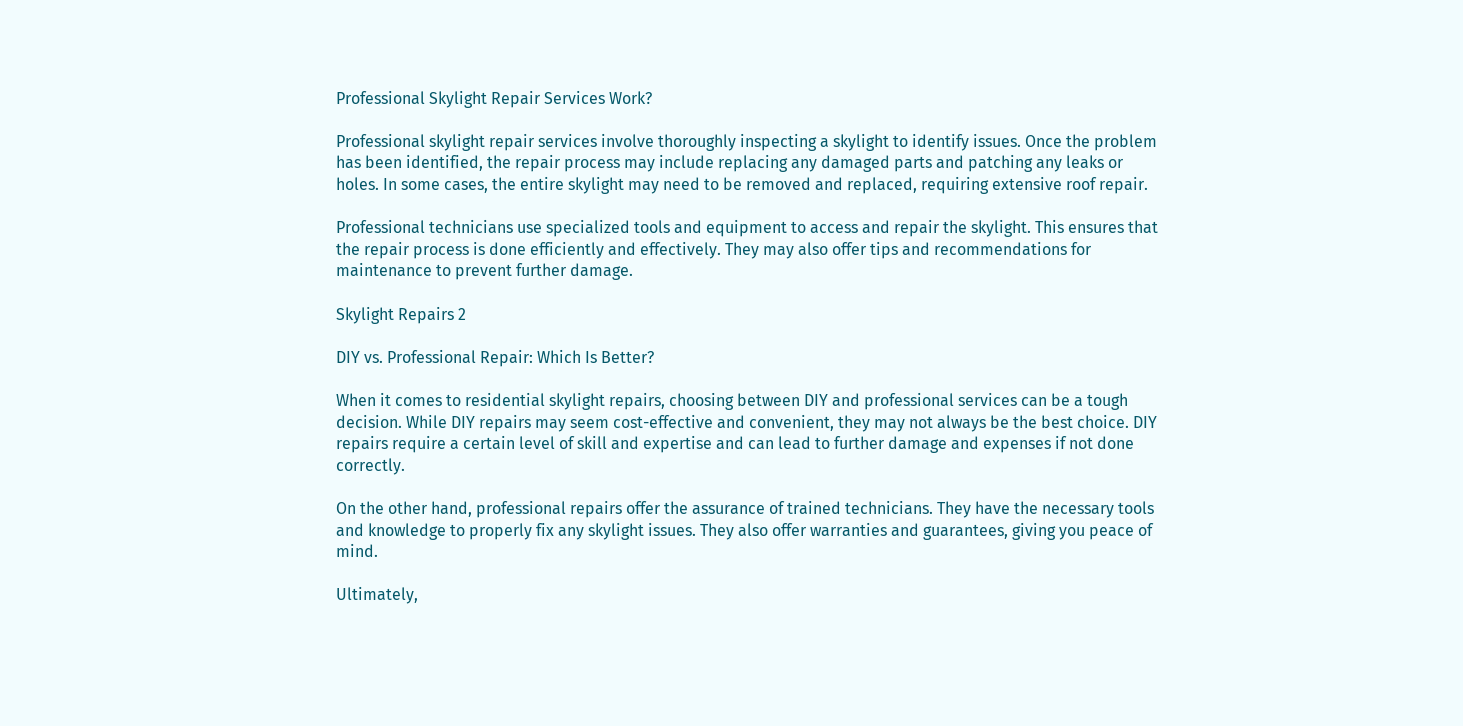Professional Skylight Repair Services Work?

Professional skylight repair services involve thoroughly inspecting a skylight to identify issues. Once the problem has been identified, the repair process may include replacing any damaged parts and patching any leaks or holes. In some cases, the entire skylight may need to be removed and replaced, requiring extensive roof repair.

Professional technicians use specialized tools and equipment to access and repair the skylight. This ensures that the repair process is done efficiently and effectively. They may also offer tips and recommendations for maintenance to prevent further damage.

Skylight Repairs 2

DIY vs. Professional Repair: Which Is Better?

When it comes to residential skylight repairs, choosing between DIY and professional services can be a tough decision. While DIY repairs may seem cost-effective and convenient, they may not always be the best choice. DIY repairs require a certain level of skill and expertise and can lead to further damage and expenses if not done correctly.

On the other hand, professional repairs offer the assurance of trained technicians. They have the necessary tools and knowledge to properly fix any skylight issues. They also offer warranties and guarantees, giving you peace of mind.

Ultimately,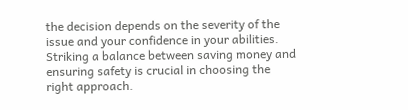the decision depends on the severity of the issue and your confidence in your abilities. Striking a balance between saving money and ensuring safety is crucial in choosing the right approach.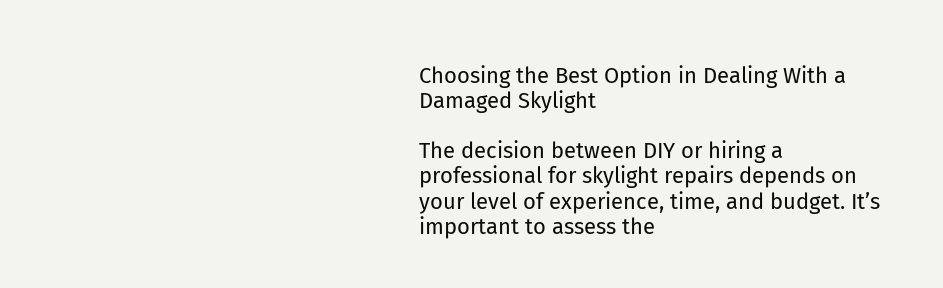Choosing the Best Option in Dealing With a Damaged Skylight

The decision between DIY or hiring a professional for skylight repairs depends on your level of experience, time, and budget. It’s important to assess the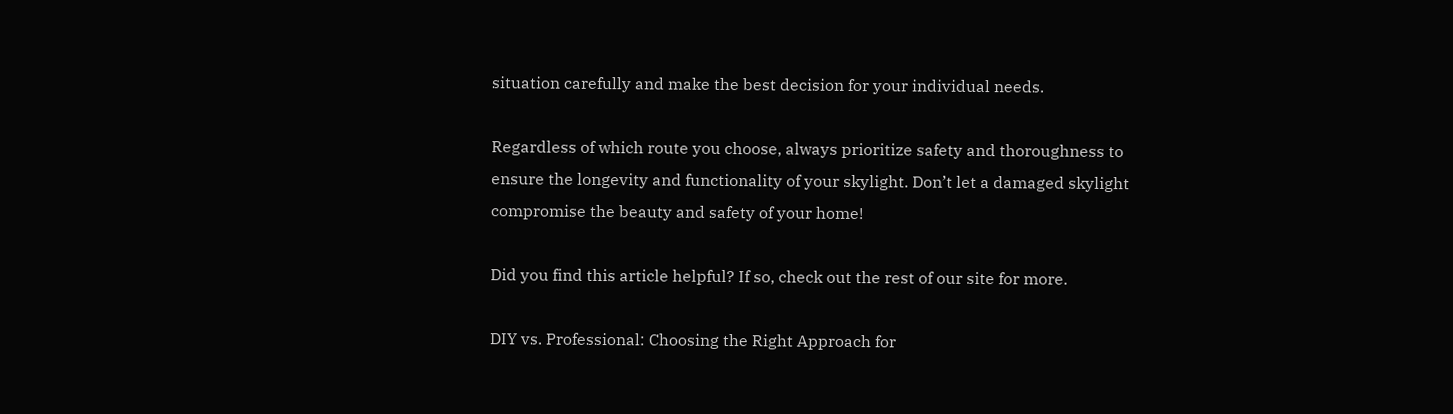situation carefully and make the best decision for your individual needs.

Regardless of which route you choose, always prioritize safety and thoroughness to ensure the longevity and functionality of your skylight. Don’t let a damaged skylight compromise the beauty and safety of your home!

Did you find this article helpful? If so, check out the rest of our site for more.

DIY vs. Professional: Choosing the Right Approach for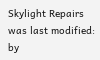Skylight Repairs was last modified: by